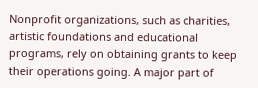Nonprofit organizations, such as charities, artistic foundations and educational programs, rely on obtaining grants to keep their operations going. A major part of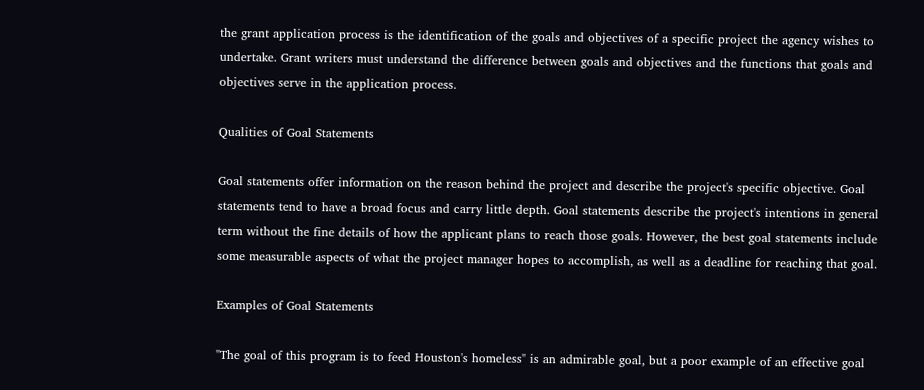the grant application process is the identification of the goals and objectives of a specific project the agency wishes to undertake. Grant writers must understand the difference between goals and objectives and the functions that goals and objectives serve in the application process.

Qualities of Goal Statements

Goal statements offer information on the reason behind the project and describe the project's specific objective. Goal statements tend to have a broad focus and carry little depth. Goal statements describe the project's intentions in general term without the fine details of how the applicant plans to reach those goals. However, the best goal statements include some measurable aspects of what the project manager hopes to accomplish, as well as a deadline for reaching that goal.

Examples of Goal Statements

"The goal of this program is to feed Houston's homeless" is an admirable goal, but a poor example of an effective goal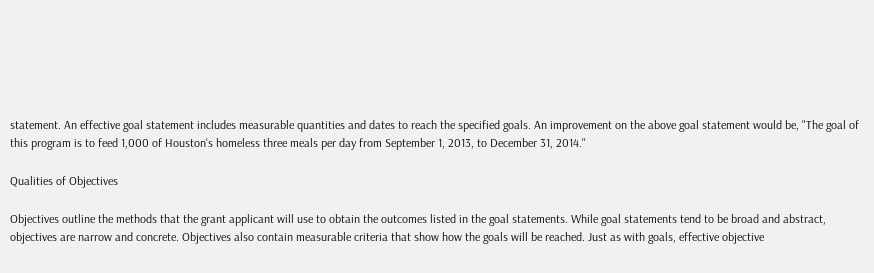statement. An effective goal statement includes measurable quantities and dates to reach the specified goals. An improvement on the above goal statement would be, "The goal of this program is to feed 1,000 of Houston's homeless three meals per day from September 1, 2013, to December 31, 2014."

Qualities of Objectives

Objectives outline the methods that the grant applicant will use to obtain the outcomes listed in the goal statements. While goal statements tend to be broad and abstract, objectives are narrow and concrete. Objectives also contain measurable criteria that show how the goals will be reached. Just as with goals, effective objective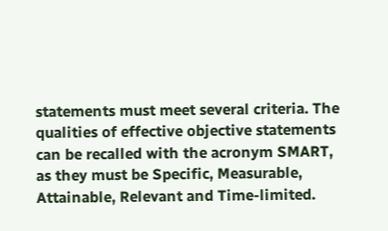statements must meet several criteria. The qualities of effective objective statements can be recalled with the acronym SMART, as they must be Specific, Measurable, Attainable, Relevant and Time-limited.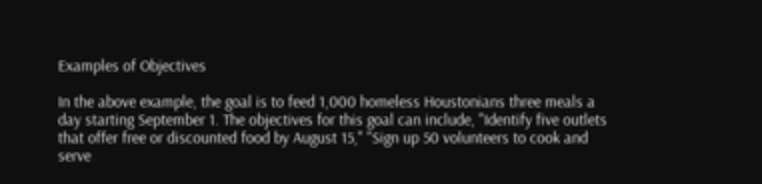Examples of Objectives

In the above example, the goal is to feed 1,000 homeless Houstonians three meals a day starting September 1. The objectives for this goal can include, "Identify five outlets that offer free or discounted food by August 15," "Sign up 50 volunteers to cook and serve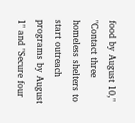food by August 10," "Contact three homeless shelters to start outreach programs by August 1" and "Secure four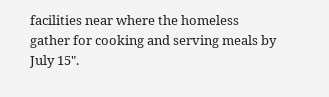facilities near where the homeless gather for cooking and serving meals by July 15".